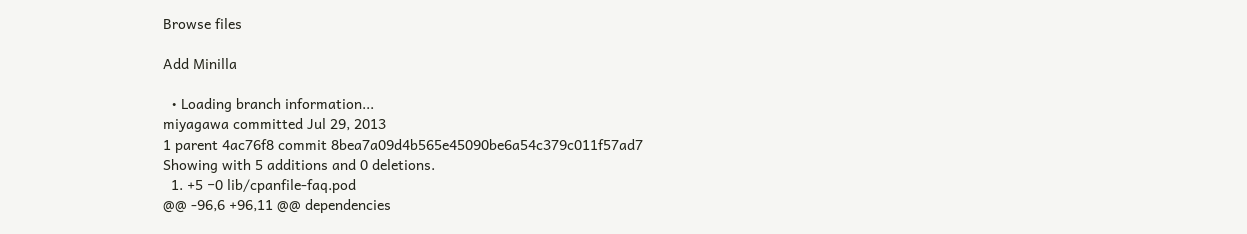Browse files

Add Minilla

  • Loading branch information...
miyagawa committed Jul 29, 2013
1 parent 4ac76f8 commit 8bea7a09d4b565e45090be6a54c379c011f57ad7
Showing with 5 additions and 0 deletions.
  1. +5 −0 lib/cpanfile-faq.pod
@@ -96,6 +96,11 @@ dependencies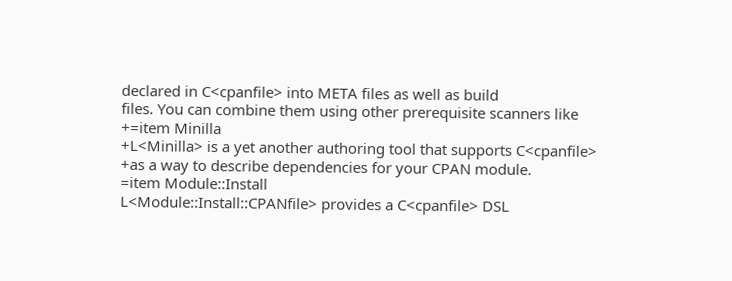declared in C<cpanfile> into META files as well as build
files. You can combine them using other prerequisite scanners like
+=item Minilla
+L<Minilla> is a yet another authoring tool that supports C<cpanfile>
+as a way to describe dependencies for your CPAN module.
=item Module::Install
L<Module::Install::CPANfile> provides a C<cpanfile> DSL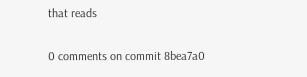that reads

0 comments on commit 8bea7a0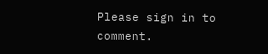Please sign in to comment.